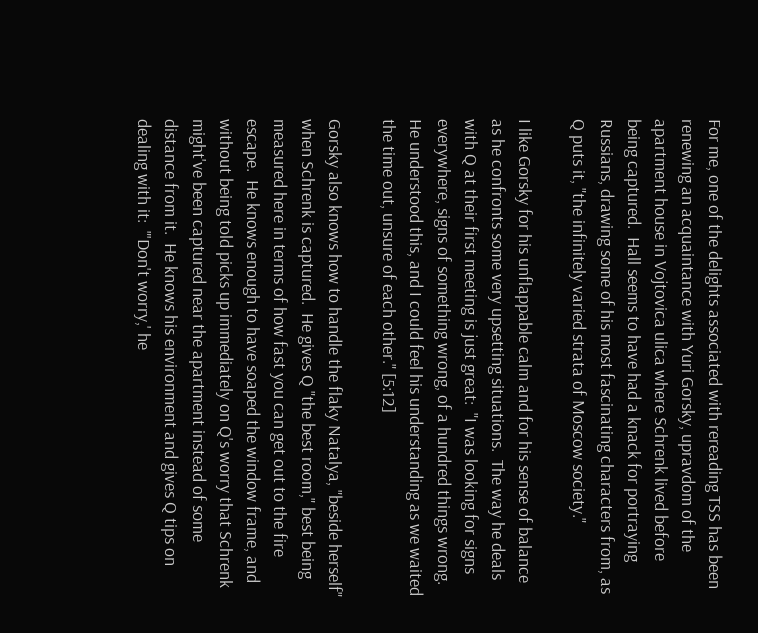For me, one of the delights associated with rereading TSS has been renewing an acquaintance with Yuri Gorsky, upravdom of the apartment house in Vojtovica ulica where Schrenk lived before being captured.  Hall seems to have had a knack for portraying Russians, drawing some of his most fascinating characters from, as Q puts it, "the infinitely varied strata of Moscow society."

I like Gorsky for his unflappable calm and for his sense of balance as he confronts some very upsetting situations.  The way he deals with Q at their first meeting is just great:  "I was looking for signs everywhere, signs of something wrong, of a hundred things wrong.  He understood this, and I could feel his understanding as we waited the time out, unsure of each other." [5:12]

Gorsky also knows how to handle the flaky Natalya, "beside herself" when Schrenk is captured.  He gives Q "the best room," best being measured here in terms of how fast you can get out to the fire escape.  He knows enough to have soaped the window frame, and without being told picks up immediately on Q's worry that Schrenk might've been captured near the apartment instead of some distance from it.  He knows his environment and gives Q tips on dealing with it:  "'Don't worry,' he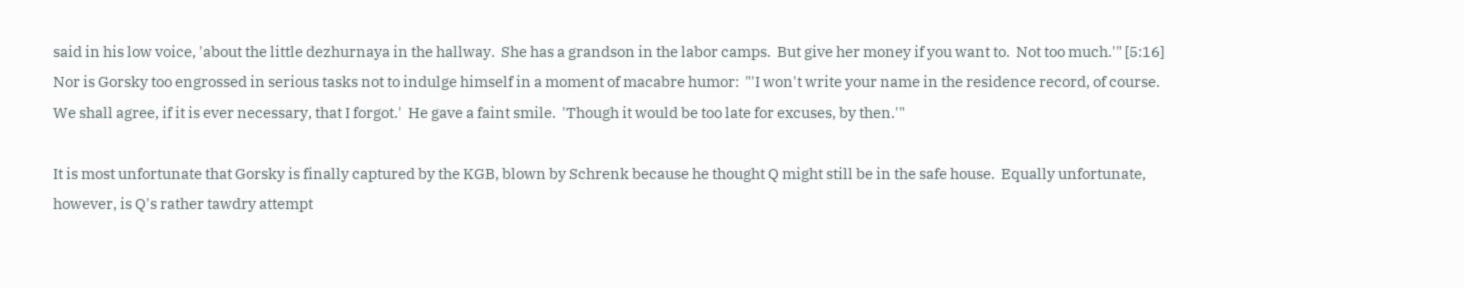said in his low voice, 'about the little dezhurnaya in the hallway.  She has a grandson in the labor camps.  But give her money if you want to.  Not too much.'" [5:16]  Nor is Gorsky too engrossed in serious tasks not to indulge himself in a moment of macabre humor:  "'I won't write your name in the residence record, of course.  We shall agree, if it is ever necessary, that I forgot.'  He gave a faint smile.  'Though it would be too late for excuses, by then.'"

It is most unfortunate that Gorsky is finally captured by the KGB, blown by Schrenk because he thought Q might still be in the safe house.  Equally unfortunate, however, is Q's rather tawdry attempt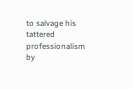to salvage his tattered professionalism by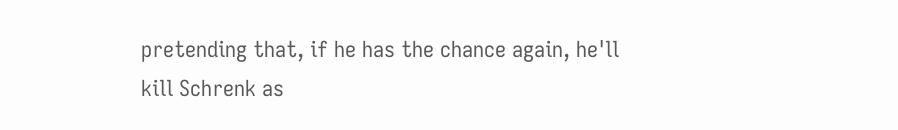pretending that, if he has the chance again, he'll kill Schrenk as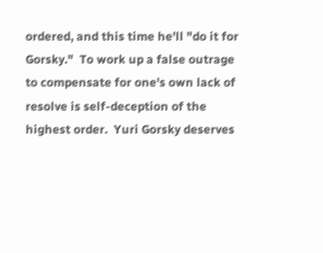ordered, and this time he'll "do it for Gorsky."  To work up a false outrage to compensate for one's own lack of resolve is self-deception of the highest order.  Yuri Gorsky deserves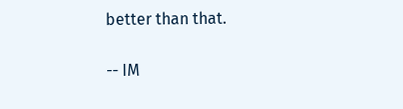better than that.

-- IM